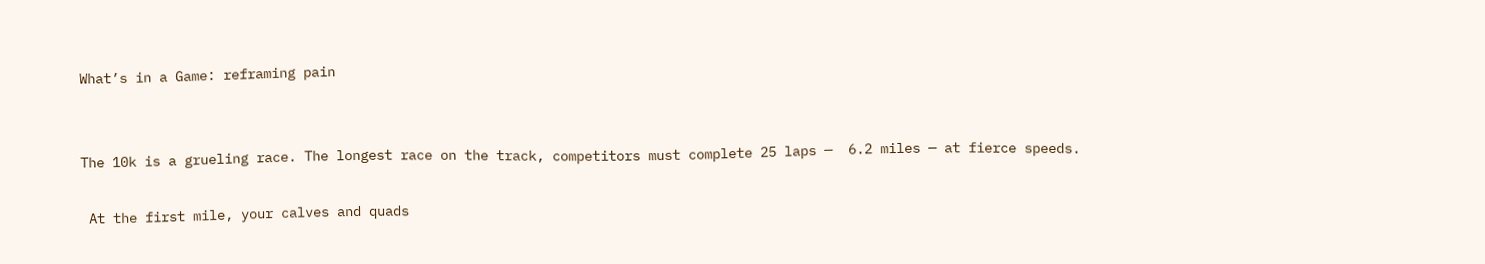What’s in a Game: reframing pain


The 10k is a grueling race. The longest race on the track, competitors must complete 25 laps —  6.2 miles — at fierce speeds.

 At the first mile, your calves and quads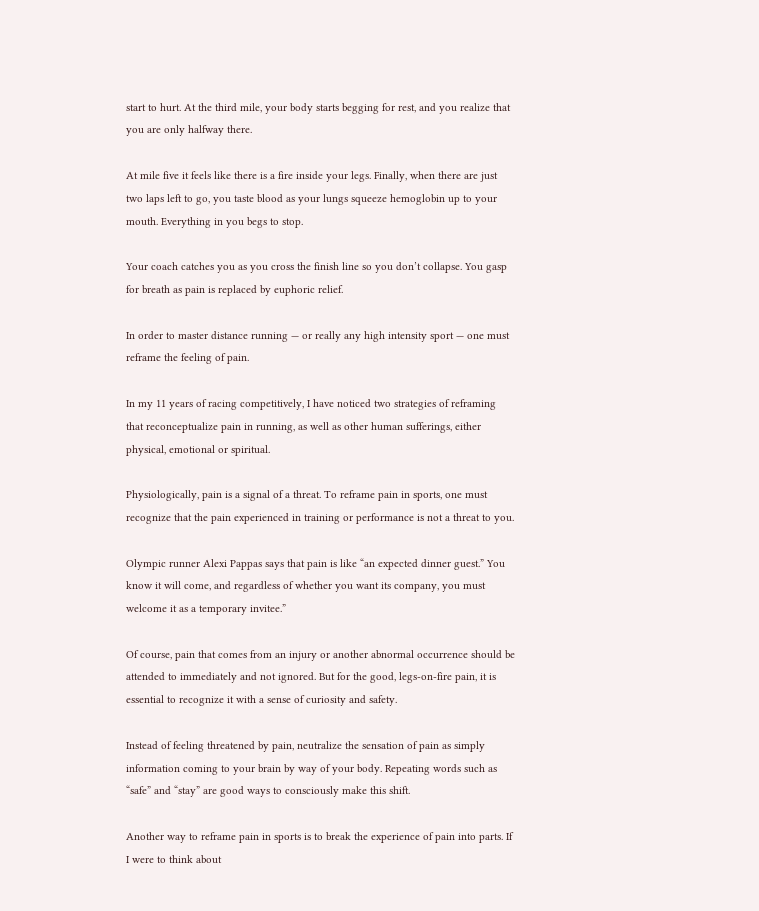start to hurt. At the third mile, your body starts begging for rest, and you realize that you are only halfway there.

At mile five it feels like there is a fire inside your legs. Finally, when there are just two laps left to go, you taste blood as your lungs squeeze hemoglobin up to your mouth. Everything in you begs to stop.

Your coach catches you as you cross the finish line so you don’t collapse. You gasp for breath as pain is replaced by euphoric relief.

In order to master distance running — or really any high intensity sport — one must reframe the feeling of pain.

In my 11 years of racing competitively, I have noticed two strategies of reframing that reconceptualize pain in running, as well as other human sufferings, either physical, emotional or spiritual.

Physiologically, pain is a signal of a threat. To reframe pain in sports, one must recognize that the pain experienced in training or performance is not a threat to you.

Olympic runner Alexi Pappas says that pain is like “an expected dinner guest.” You know it will come, and regardless of whether you want its company, you must welcome it as a temporary invitee.”

Of course, pain that comes from an injury or another abnormal occurrence should be attended to immediately and not ignored. But for the good, legs-on-fire pain, it is essential to recognize it with a sense of curiosity and safety.

Instead of feeling threatened by pain, neutralize the sensation of pain as simply information coming to your brain by way of your body. Repeating words such as “safe” and “stay” are good ways to consciously make this shift.

Another way to reframe pain in sports is to break the experience of pain into parts. If I were to think about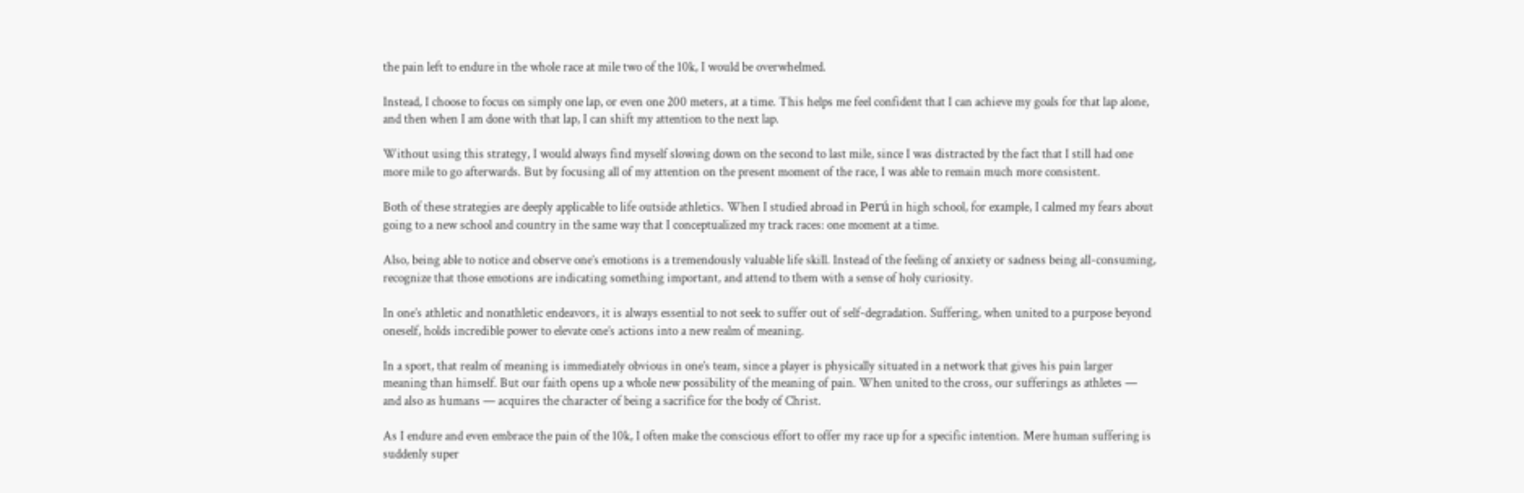the pain left to endure in the whole race at mile two of the 10k, I would be overwhelmed.

Instead, I choose to focus on simply one lap, or even one 200 meters, at a time. This helps me feel confident that I can achieve my goals for that lap alone, and then when I am done with that lap, I can shift my attention to the next lap.

Without using this strategy, I would always find myself slowing down on the second to last mile, since I was distracted by the fact that I still had one more mile to go afterwards. But by focusing all of my attention on the present moment of the race, I was able to remain much more consistent.

Both of these strategies are deeply applicable to life outside athletics. When I studied abroad in Perú in high school, for example, I calmed my fears about going to a new school and country in the same way that I conceptualized my track races: one moment at a time.

Also, being able to notice and observe one’s emotions is a tremendously valuable life skill. Instead of the feeling of anxiety or sadness being all-consuming, recognize that those emotions are indicating something important, and attend to them with a sense of holy curiosity.

In one’s athletic and nonathletic endeavors, it is always essential to not seek to suffer out of self-degradation. Suffering, when united to a purpose beyond oneself, holds incredible power to elevate one’s actions into a new realm of meaning.

In a sport, that realm of meaning is immediately obvious in one’s team, since a player is physically situated in a network that gives his pain larger meaning than himself. But our faith opens up a whole new possibility of the meaning of pain. When united to the cross, our sufferings as athletes — and also as humans — acquires the character of being a sacrifice for the body of Christ.

As I endure and even embrace the pain of the 10k, I often make the conscious effort to offer my race up for a specific intention. Mere human suffering is suddenly super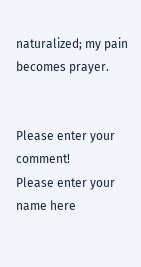naturalized; my pain becomes prayer.


Please enter your comment!
Please enter your name here